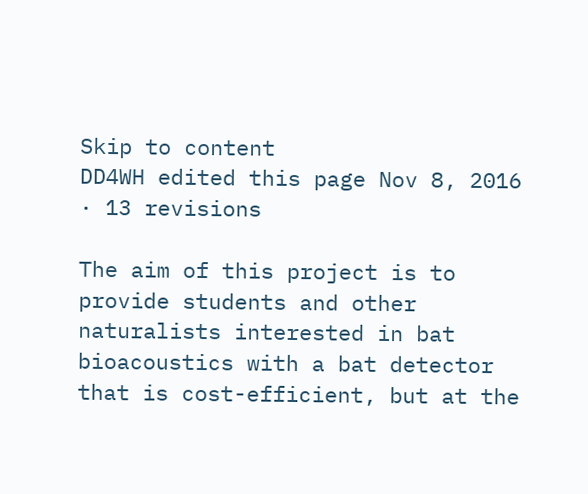Skip to content
DD4WH edited this page Nov 8, 2016 · 13 revisions

The aim of this project is to provide students and other naturalists interested in bat bioacoustics with a bat detector that is cost-efficient, but at the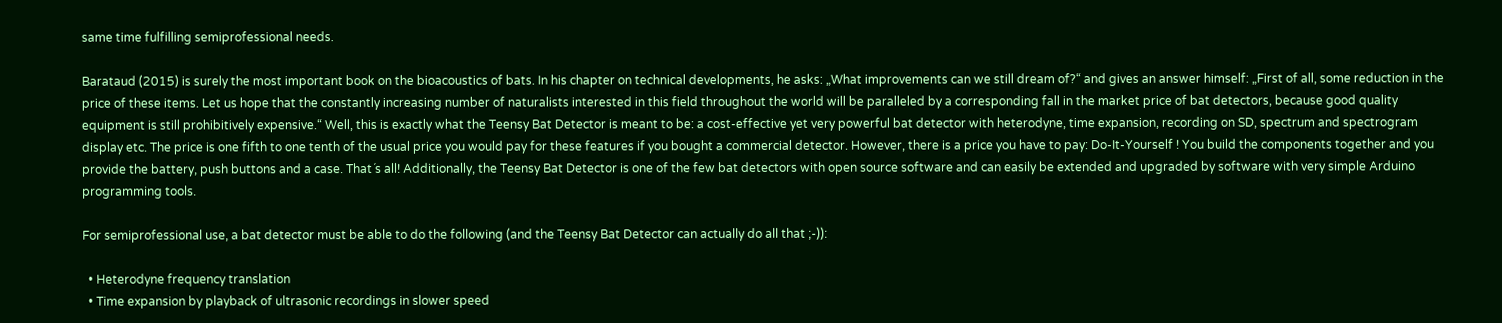same time fulfilling semiprofessional needs.

Barataud (2015) is surely the most important book on the bioacoustics of bats. In his chapter on technical developments, he asks: „What improvements can we still dream of?“ and gives an answer himself: „First of all, some reduction in the price of these items. Let us hope that the constantly increasing number of naturalists interested in this field throughout the world will be paralleled by a corresponding fall in the market price of bat detectors, because good quality equipment is still prohibitively expensive.“ Well, this is exactly what the Teensy Bat Detector is meant to be: a cost-effective yet very powerful bat detector with heterodyne, time expansion, recording on SD, spectrum and spectrogram display etc. The price is one fifth to one tenth of the usual price you would pay for these features if you bought a commercial detector. However, there is a price you have to pay: Do-It-Yourself ! You build the components together and you provide the battery, push buttons and a case. That´s all! Additionally, the Teensy Bat Detector is one of the few bat detectors with open source software and can easily be extended and upgraded by software with very simple Arduino programming tools.

For semiprofessional use, a bat detector must be able to do the following (and the Teensy Bat Detector can actually do all that ;-)):

  • Heterodyne frequency translation
  • Time expansion by playback of ultrasonic recordings in slower speed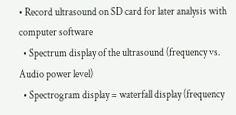• Record ultrasound on SD card for later analysis with computer software
  • Spectrum display of the ultrasound (frequency vs. Audio power level)
  • Spectrogram display = waterfall display (frequency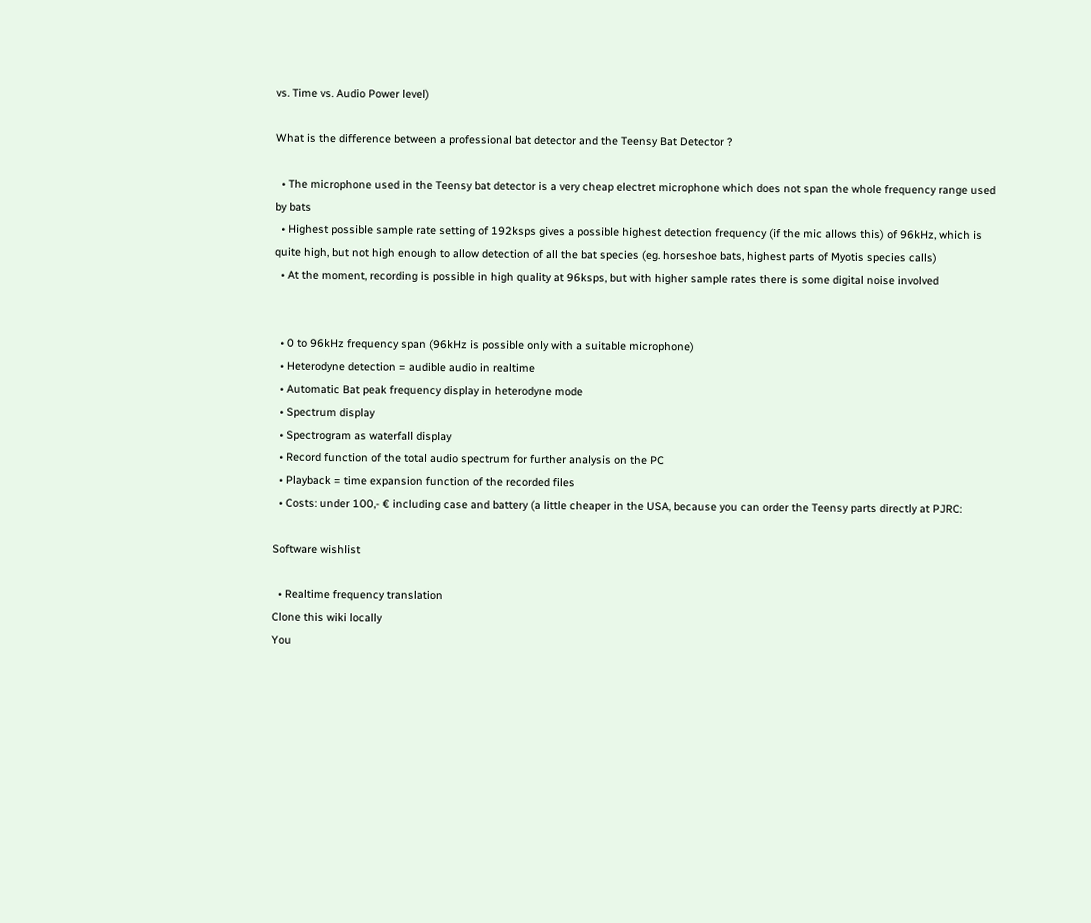vs. Time vs. Audio Power level)

What is the difference between a professional bat detector and the Teensy Bat Detector ?

  • The microphone used in the Teensy bat detector is a very cheap electret microphone which does not span the whole frequency range used by bats
  • Highest possible sample rate setting of 192ksps gives a possible highest detection frequency (if the mic allows this) of 96kHz, which is quite high, but not high enough to allow detection of all the bat species (eg. horseshoe bats, highest parts of Myotis species calls)
  • At the moment, recording is possible in high quality at 96ksps, but with higher sample rates there is some digital noise involved


  • 0 to 96kHz frequency span (96kHz is possible only with a suitable microphone)
  • Heterodyne detection = audible audio in realtime
  • Automatic Bat peak frequency display in heterodyne mode
  • Spectrum display
  • Spectrogram as waterfall display
  • Record function of the total audio spectrum for further analysis on the PC
  • Playback = time expansion function of the recorded files
  • Costs: under 100,- € including case and battery (a little cheaper in the USA, because you can order the Teensy parts directly at PJRC:

Software wishlist

  • Realtime frequency translation
Clone this wiki locally
You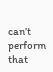can’t perform that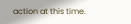action at this time.